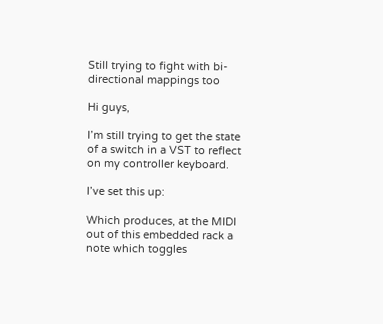Still trying to fight with bi-directional mappings too

Hi guys,

I’m still trying to get the state of a switch in a VST to reflect on my controller keyboard.

I’ve set this up:

Which produces, at the MIDI out of this embedded rack a note which toggles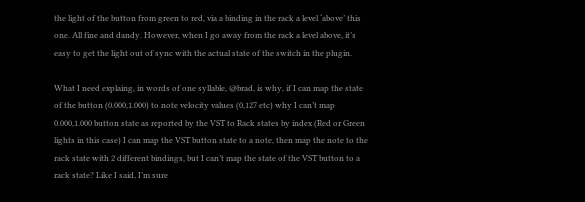the light of the button from green to red, via a binding in the rack a level ‘above’ this one. All fine and dandy. However, when I go away from the rack a level above, it’s easy to get the light out of sync with the actual state of the switch in the plugin.

What I need explaing, in words of one syllable, @brad, is why, if I can map the state of the button (0.000,1.000) to note velocity values (0,127 etc) why I can’t map 0.000,1.000 button state as reported by the VST to Rack states by index (Red or Green lights in this case) I can map the VST button state to a note, then map the note to the rack state with 2 different bindings, but I can’t map the state of the VST button to a rack state? Like I said, I’m sure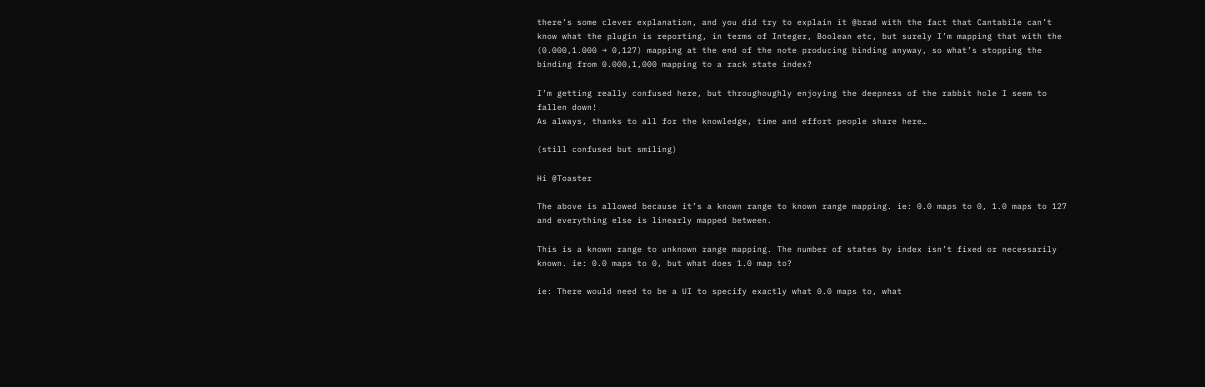there’s some clever explanation, and you did try to explain it @brad with the fact that Cantabile can’t know what the plugin is reporting, in terms of Integer, Boolean etc, but surely I’m mapping that with the (0.000,1.000 → 0,127) mapping at the end of the note producing binding anyway, so what’s stopping the binding from 0.000,1,000 mapping to a rack state index?

I’m getting really confused here, but throughoughly enjoying the deepness of the rabbit hole I seem to fallen down!
As always, thanks to all for the knowledge, time and effort people share here…

(still confused but smiling)

Hi @Toaster

The above is allowed because it’s a known range to known range mapping. ie: 0.0 maps to 0, 1.0 maps to 127 and everything else is linearly mapped between.

This is a known range to unknown range mapping. The number of states by index isn’t fixed or necessarily known. ie: 0.0 maps to 0, but what does 1.0 map to?

ie: There would need to be a UI to specify exactly what 0.0 maps to, what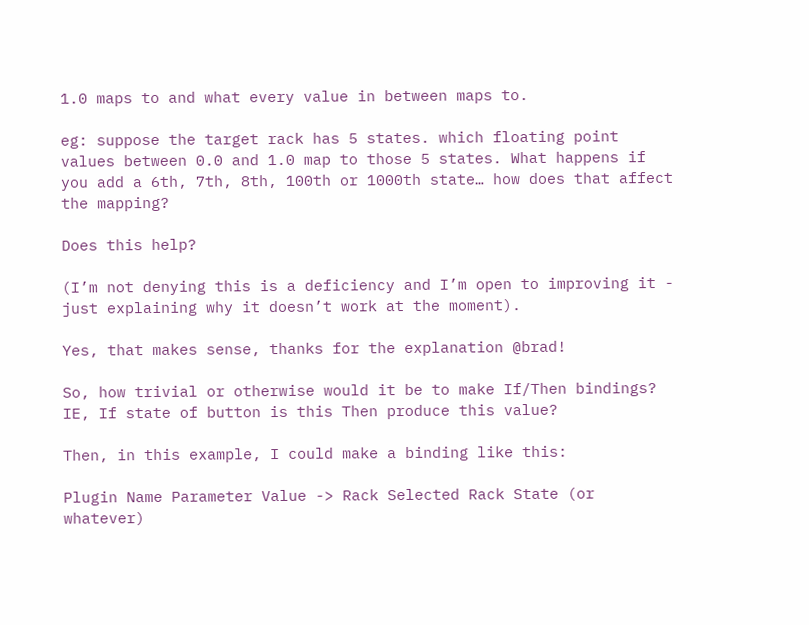1.0 maps to and what every value in between maps to.

eg: suppose the target rack has 5 states. which floating point values between 0.0 and 1.0 map to those 5 states. What happens if you add a 6th, 7th, 8th, 100th or 1000th state… how does that affect the mapping?

Does this help?

(I’m not denying this is a deficiency and I’m open to improving it - just explaining why it doesn’t work at the moment).

Yes, that makes sense, thanks for the explanation @brad!

So, how trivial or otherwise would it be to make If/Then bindings? IE, If state of button is this Then produce this value?

Then, in this example, I could make a binding like this:

Plugin Name Parameter Value -> Rack Selected Rack State (or whatever)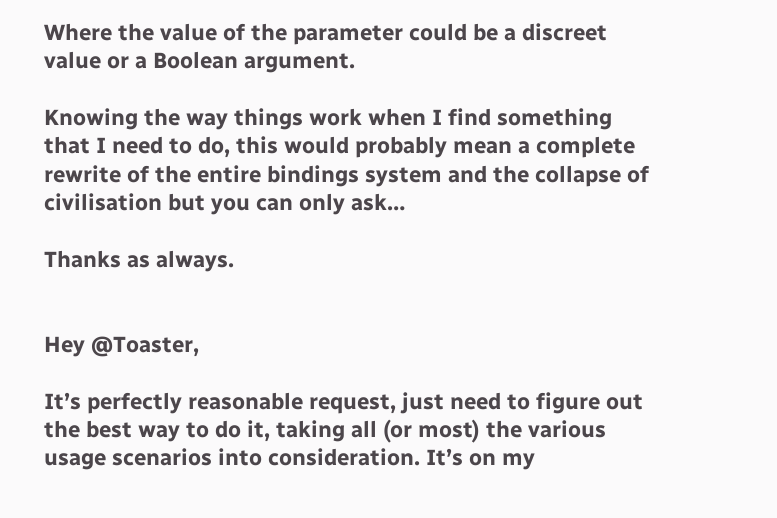Where the value of the parameter could be a discreet value or a Boolean argument.

Knowing the way things work when I find something that I need to do, this would probably mean a complete rewrite of the entire bindings system and the collapse of civilisation but you can only ask…

Thanks as always.


Hey @Toaster,

It’s perfectly reasonable request, just need to figure out the best way to do it, taking all (or most) the various usage scenarios into consideration. It’s on my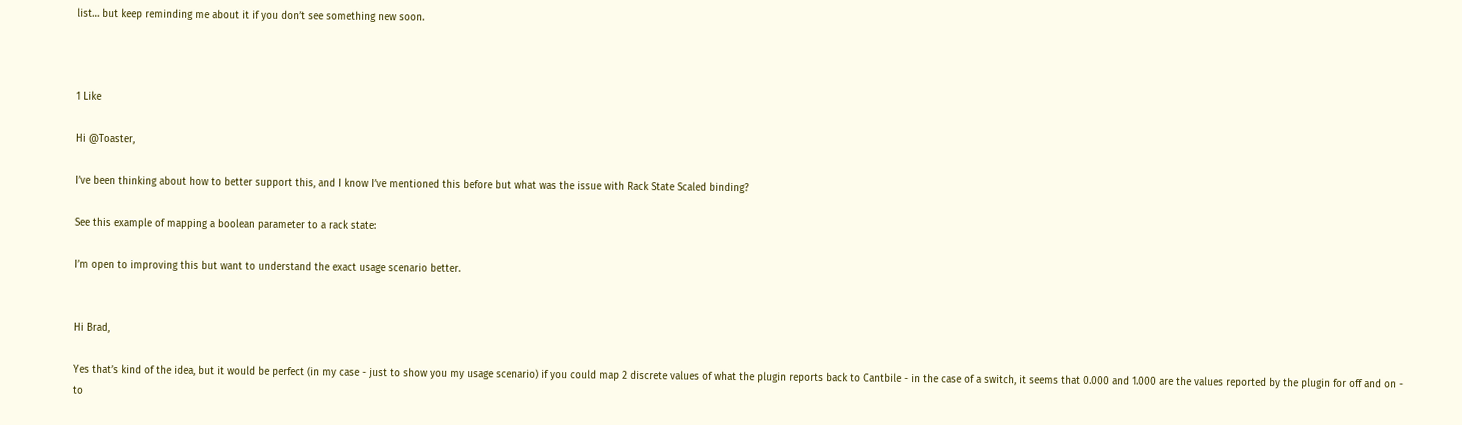list… but keep reminding me about it if you don’t see something new soon.



1 Like

Hi @Toaster,

I’ve been thinking about how to better support this, and I know I’ve mentioned this before but what was the issue with Rack State Scaled binding?

See this example of mapping a boolean parameter to a rack state:

I’m open to improving this but want to understand the exact usage scenario better.


Hi Brad,

Yes that’s kind of the idea, but it would be perfect (in my case - just to show you my usage scenario) if you could map 2 discrete values of what the plugin reports back to Cantbile - in the case of a switch, it seems that 0.000 and 1.000 are the values reported by the plugin for off and on - to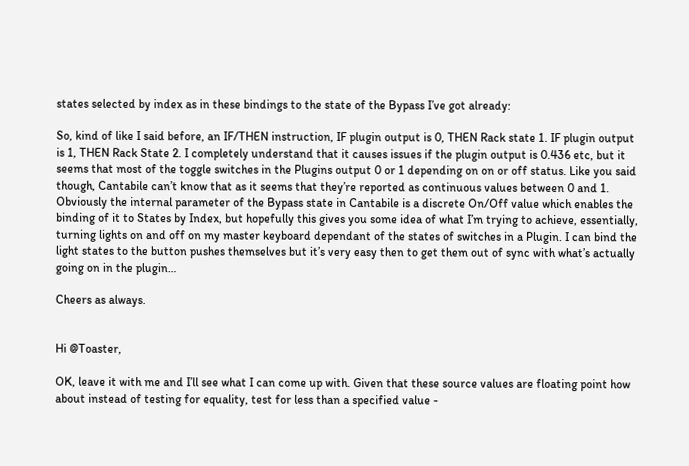states selected by index as in these bindings to the state of the Bypass I’ve got already:

So, kind of like I said before, an IF/THEN instruction, IF plugin output is 0, THEN Rack state 1. IF plugin output is 1, THEN Rack State 2. I completely understand that it causes issues if the plugin output is 0.436 etc, but it seems that most of the toggle switches in the Plugins output 0 or 1 depending on on or off status. Like you said though, Cantabile can’t know that as it seems that they’re reported as continuous values between 0 and 1. Obviously the internal parameter of the Bypass state in Cantabile is a discrete On/Off value which enables the binding of it to States by Index, but hopefully this gives you some idea of what I’m trying to achieve, essentially, turning lights on and off on my master keyboard dependant of the states of switches in a Plugin. I can bind the light states to the button pushes themselves but it’s very easy then to get them out of sync with what’s actually going on in the plugin…

Cheers as always.


Hi @Toaster,

OK, leave it with me and I’ll see what I can come up with. Given that these source values are floating point how about instead of testing for equality, test for less than a specified value -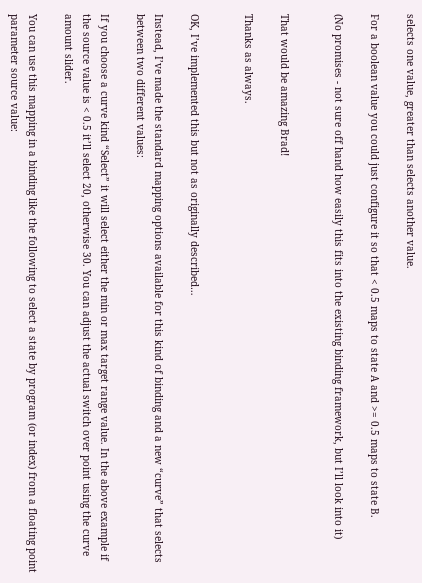selects one value, greater than selects another value.

For a boolean value you could just configure it so that < 0.5 maps to state A and >= 0.5 maps to state B.

(No promises - not sure off hand how easily this fits into the existing binding framework, but I’ll look into it)


That would be amazing Brad!

Thanks as always.


OK, I’ve implemented this but not as originally described…

Instead, I’ve made the standard mapping options available for this kind of binding and a new “curve” that selects between two different values:

If you choose a curve kind “Select” it will select either the min or max target range value. In the above example if the source value is < 0.5 it’ll select 20, otherwise 30. You can adjust the actual switch over point using the curve amount slider.

You can use this mapping in a binding like the following to select a state by program (or index) from a floating point parameter source value: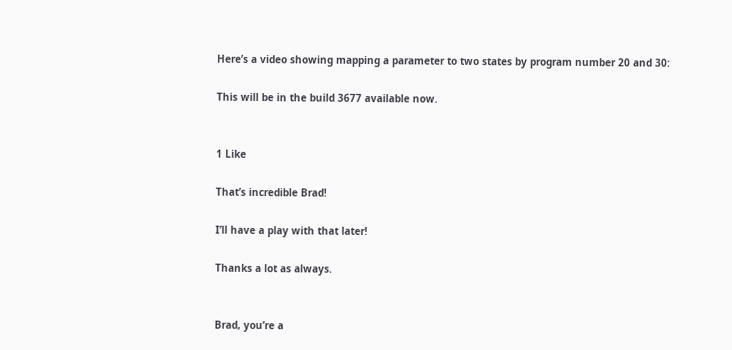Here’s a video showing mapping a parameter to two states by program number 20 and 30:

This will be in the build 3677 available now.


1 Like

That’s incredible Brad!

I’ll have a play with that later!

Thanks a lot as always.


Brad, you’re a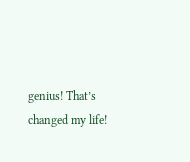genius! That’s changed my life!